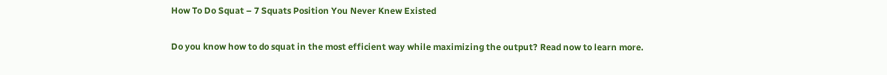How To Do Squat – 7 Squats Position You Never Knew Existed

Do you know how to do squat in the most efficient way while maximizing the output? Read now to learn more.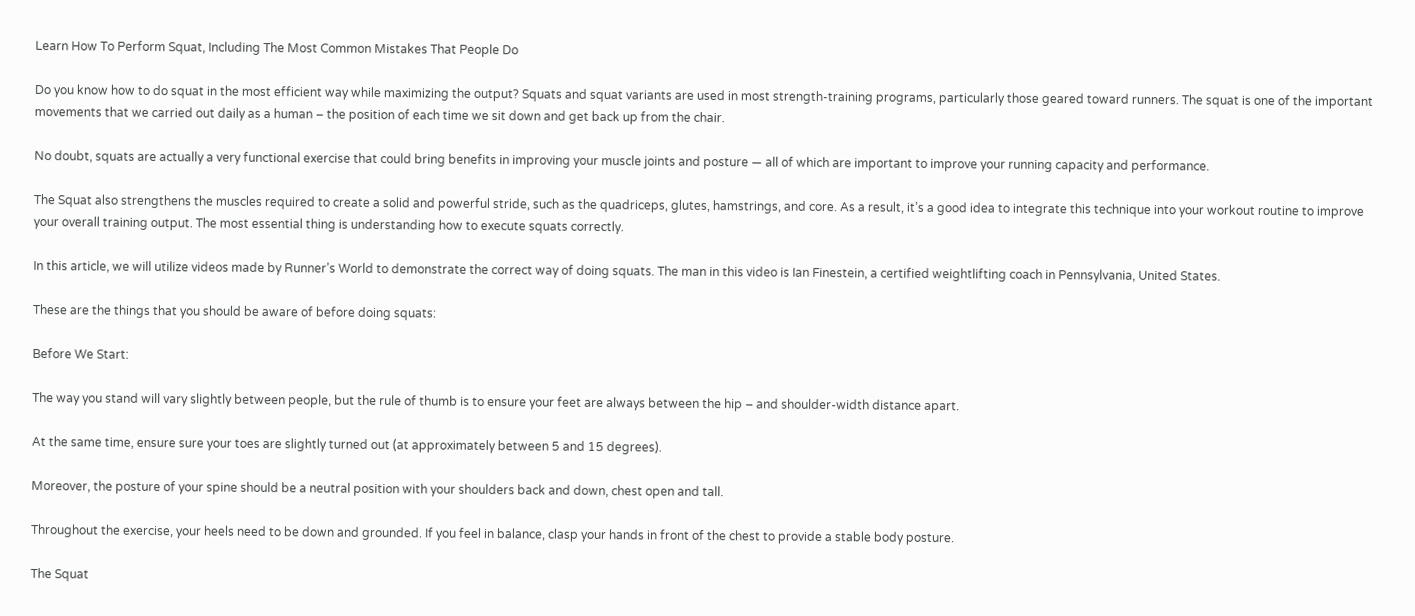Learn How To Perform Squat, Including The Most Common Mistakes That People Do

Do you know how to do squat in the most efficient way while maximizing the output? Squats and squat variants are used in most strength-training programs, particularly those geared toward runners. The squat is one of the important movements that we carried out daily as a human – the position of each time we sit down and get back up from the chair.

No doubt, squats are actually a very functional exercise that could bring benefits in improving your muscle joints and posture — all of which are important to improve your running capacity and performance.

The Squat also strengthens the muscles required to create a solid and powerful stride, such as the quadriceps, glutes, hamstrings, and core. As a result, it’s a good idea to integrate this technique into your workout routine to improve your overall training output. The most essential thing is understanding how to execute squats correctly.

In this article, we will utilize videos made by Runner’s World to demonstrate the correct way of doing squats. The man in this video is Ian Finestein, a certified weightlifting coach in Pennsylvania, United States.

These are the things that you should be aware of before doing squats:

Before We Start:

The way you stand will vary slightly between people, but the rule of thumb is to ensure your feet are always between the hip – and shoulder-width distance apart.

At the same time, ensure sure your toes are slightly turned out (at approximately between 5 and 15 degrees).

Moreover, the posture of your spine should be a neutral position with your shoulders back and down, chest open and tall.

Throughout the exercise, your heels need to be down and grounded. If you feel in balance, clasp your hands in front of the chest to provide a stable body posture.

The Squat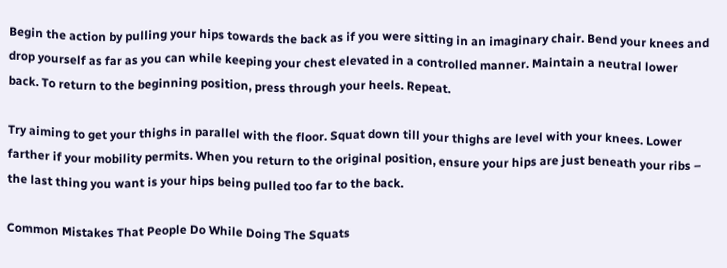Begin the action by pulling your hips towards the back as if you were sitting in an imaginary chair. Bend your knees and drop yourself as far as you can while keeping your chest elevated in a controlled manner. Maintain a neutral lower back. To return to the beginning position, press through your heels. Repeat.

Try aiming to get your thighs in parallel with the floor. Squat down till your thighs are level with your knees. Lower farther if your mobility permits. When you return to the original position, ensure your hips are just beneath your ribs – the last thing you want is your hips being pulled too far to the back.

Common Mistakes That People Do While Doing The Squats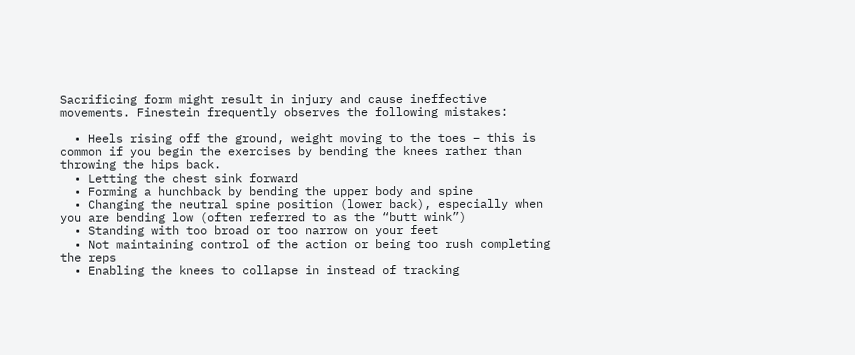Sacrificing form might result in injury and cause ineffective movements. Finestein frequently observes the following mistakes:

  • Heels rising off the ground, weight moving to the toes – this is common if you begin the exercises by bending the knees rather than throwing the hips back.
  • Letting the chest sink forward
  • Forming a hunchback by bending the upper body and spine
  • Changing the neutral spine position (lower back), especially when you are bending low (often referred to as the “butt wink”)
  • Standing with too broad or too narrow on your feet
  • Not maintaining control of the action or being too rush completing the reps
  • Enabling the knees to collapse in instead of tracking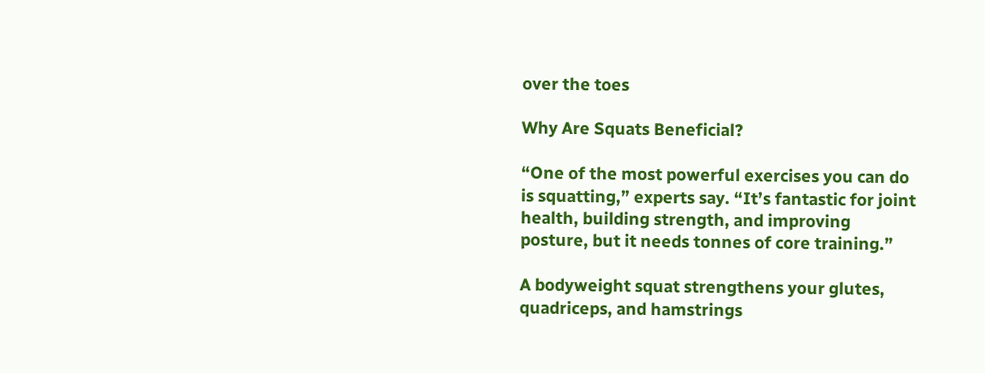over the toes

Why Are Squats Beneficial?

“One of the most powerful exercises you can do is squatting,” experts say. “It’s fantastic for joint health, building strength, and improving posture, but it needs tonnes of core training.”

A bodyweight squat strengthens your glutes, quadriceps, and hamstrings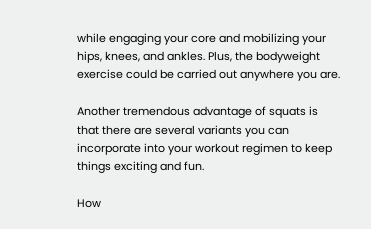while engaging your core and mobilizing your hips, knees, and ankles. Plus, the bodyweight exercise could be carried out anywhere you are.

Another tremendous advantage of squats is that there are several variants you can incorporate into your workout regimen to keep things exciting and fun.

How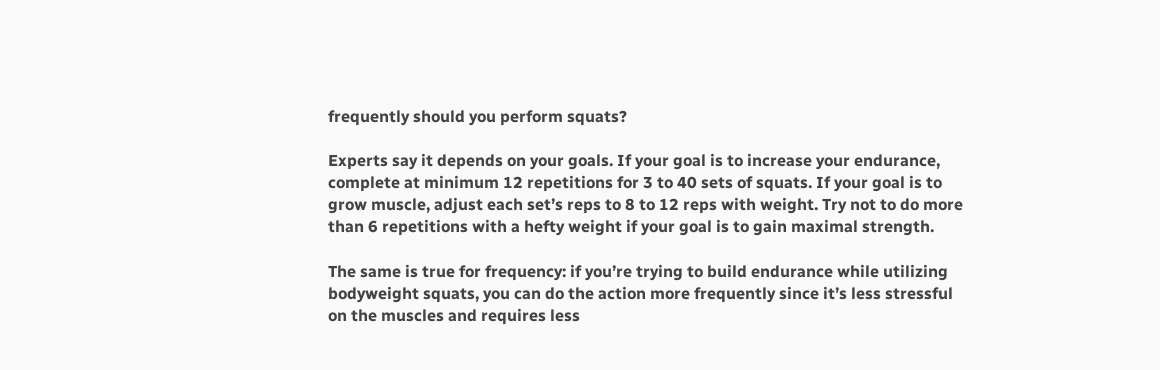frequently should you perform squats?

Experts say it depends on your goals. If your goal is to increase your endurance, complete at minimum 12 repetitions for 3 to 40 sets of squats. If your goal is to grow muscle, adjust each set’s reps to 8 to 12 reps with weight. Try not to do more than 6 repetitions with a hefty weight if your goal is to gain maximal strength.

The same is true for frequency: if you’re trying to build endurance while utilizing bodyweight squats, you can do the action more frequently since it’s less stressful on the muscles and requires less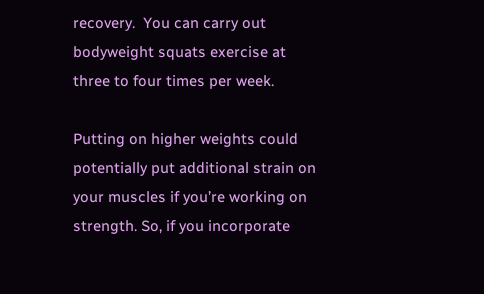recovery.  You can carry out bodyweight squats exercise at three to four times per week.

Putting on higher weights could potentially put additional strain on your muscles if you’re working on strength. So, if you incorporate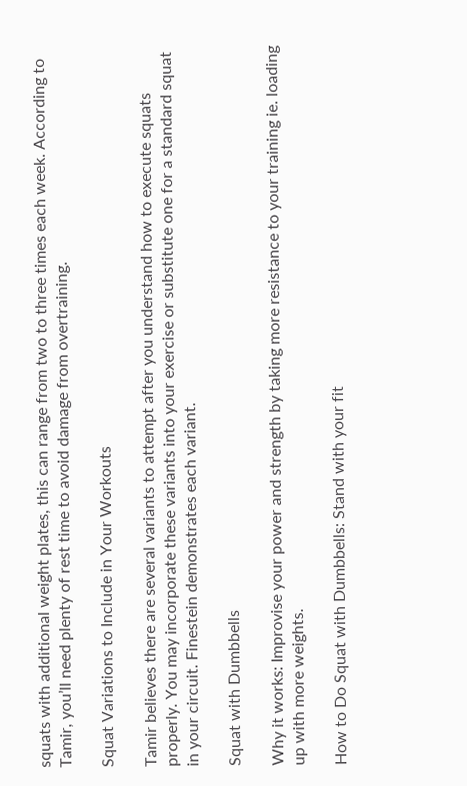squats with additional weight plates, this can range from two to three times each week. According to Tamir, you’ll need plenty of rest time to avoid damage from overtraining.

Squat Variations to Include in Your Workouts

Tamir believes there are several variants to attempt after you understand how to execute squats properly. You may incorporate these variants into your exercise or substitute one for a standard squat in your circuit. Finestein demonstrates each variant.

Squat with Dumbbells

Why it works: Improvise your power and strength by taking more resistance to your training ie. loading up with more weights.

How to Do Squat with Dumbbells: Stand with your fit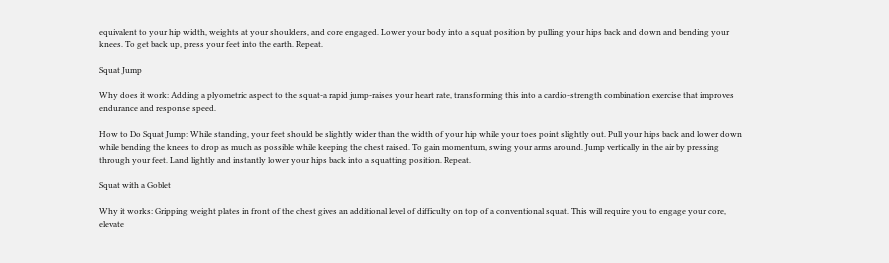equivalent to your hip width, weights at your shoulders, and core engaged. Lower your body into a squat position by pulling your hips back and down and bending your knees. To get back up, press your feet into the earth. Repeat.

Squat Jump

Why does it work: Adding a plyometric aspect to the squat-a rapid jump-raises your heart rate, transforming this into a cardio-strength combination exercise that improves endurance and response speed.

How to Do Squat Jump: While standing, your feet should be slightly wider than the width of your hip while your toes point slightly out. Pull your hips back and lower down while bending the knees to drop as much as possible while keeping the chest raised. To gain momentum, swing your arms around. Jump vertically in the air by pressing through your feet. Land lightly and instantly lower your hips back into a squatting position. Repeat.

Squat with a Goblet

Why it works: Gripping weight plates in front of the chest gives an additional level of difficulty on top of a conventional squat. This will require you to engage your core, elevate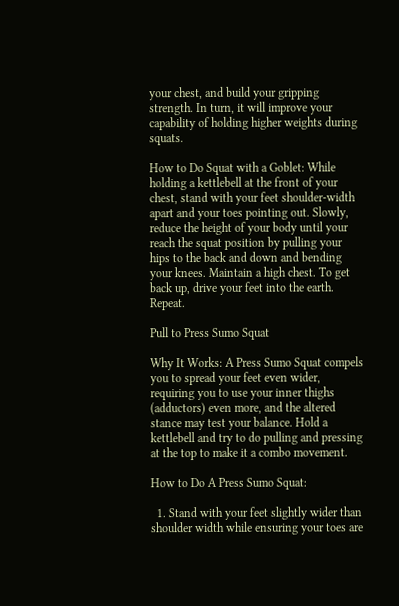your chest, and build your gripping strength. In turn, it will improve your capability of holding higher weights during squats.

How to Do Squat with a Goblet: While holding a kettlebell at the front of your chest, stand with your feet shoulder-width apart and your toes pointing out. Slowly, reduce the height of your body until your reach the squat position by pulling your hips to the back and down and bending your knees. Maintain a high chest. To get back up, drive your feet into the earth. Repeat.

Pull to Press Sumo Squat

Why It Works: A Press Sumo Squat compels you to spread your feet even wider, requiring you to use your inner thighs (adductors) even more, and the altered stance may test your balance. Hold a kettlebell and try to do pulling and pressing at the top to make it a combo movement.

How to Do A Press Sumo Squat:

  1. Stand with your feet slightly wider than shoulder width while ensuring your toes are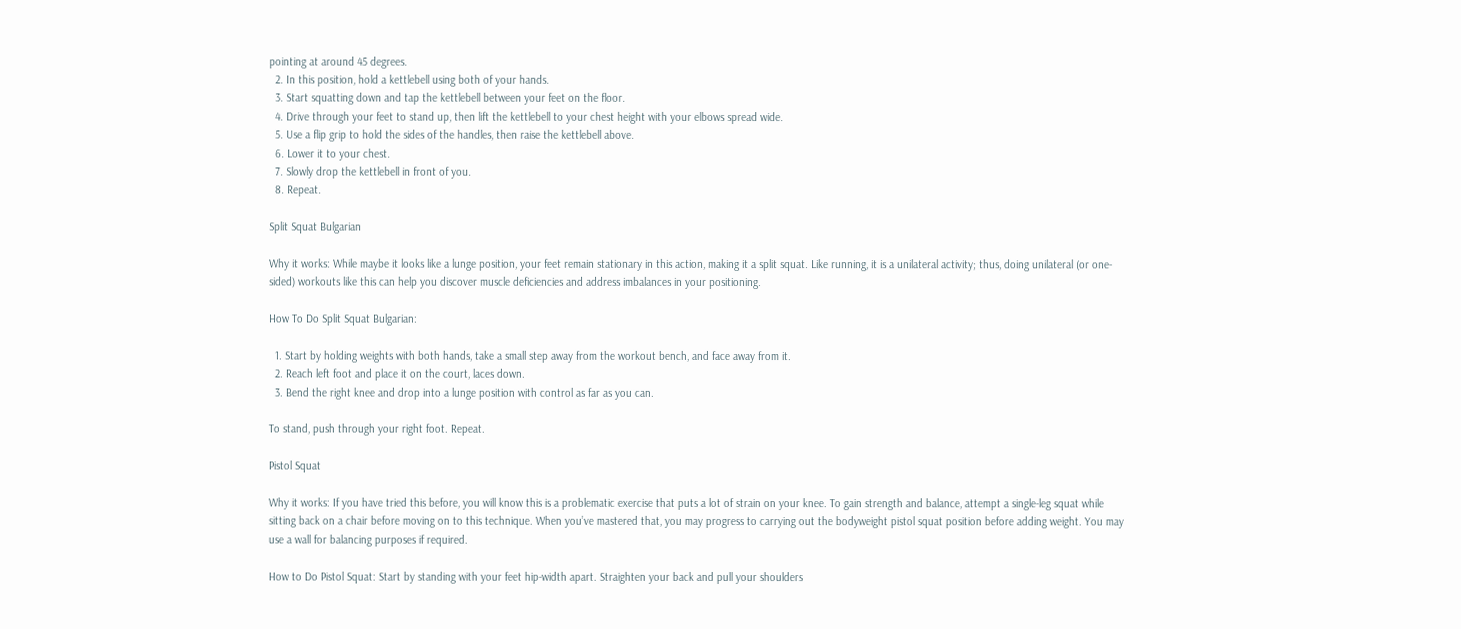pointing at around 45 degrees.
  2. In this position, hold a kettlebell using both of your hands.
  3. Start squatting down and tap the kettlebell between your feet on the floor.
  4. Drive through your feet to stand up, then lift the kettlebell to your chest height with your elbows spread wide.
  5. Use a flip grip to hold the sides of the handles, then raise the kettlebell above.
  6. Lower it to your chest.
  7. Slowly drop the kettlebell in front of you.
  8. Repeat.

Split Squat Bulgarian

Why it works: While maybe it looks like a lunge position, your feet remain stationary in this action, making it a split squat. Like running, it is a unilateral activity; thus, doing unilateral (or one-sided) workouts like this can help you discover muscle deficiencies and address imbalances in your positioning.

How To Do Split Squat Bulgarian:

  1. Start by holding weights with both hands, take a small step away from the workout bench, and face away from it.
  2. Reach left foot and place it on the court, laces down.
  3. Bend the right knee and drop into a lunge position with control as far as you can.

To stand, push through your right foot. Repeat.

Pistol Squat

Why it works: If you have tried this before, you will know this is a problematic exercise that puts a lot of strain on your knee. To gain strength and balance, attempt a single-leg squat while sitting back on a chair before moving on to this technique. When you’ve mastered that, you may progress to carrying out the bodyweight pistol squat position before adding weight. You may use a wall for balancing purposes if required.

How to Do Pistol Squat: Start by standing with your feet hip-width apart. Straighten your back and pull your shoulders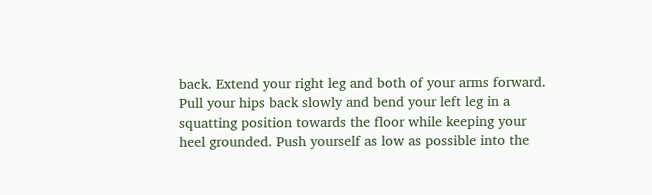back. Extend your right leg and both of your arms forward. Pull your hips back slowly and bend your left leg in a squatting position towards the floor while keeping your heel grounded. Push yourself as low as possible into the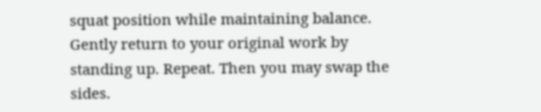squat position while maintaining balance. Gently return to your original work by standing up. Repeat. Then you may swap the sides.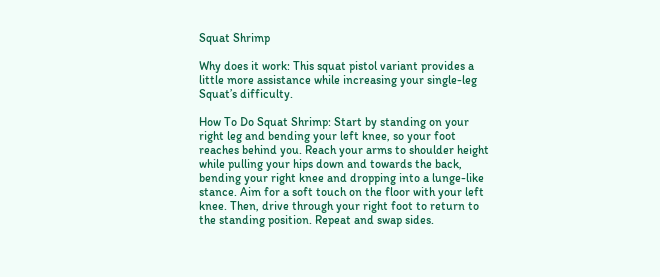Squat Shrimp

Why does it work: This squat pistol variant provides a little more assistance while increasing your single-leg Squat’s difficulty.

How To Do Squat Shrimp: Start by standing on your right leg and bending your left knee, so your foot reaches behind you. Reach your arms to shoulder height while pulling your hips down and towards the back, bending your right knee and dropping into a lunge-like stance. Aim for a soft touch on the floor with your left knee. Then, drive through your right foot to return to the standing position. Repeat and swap sides.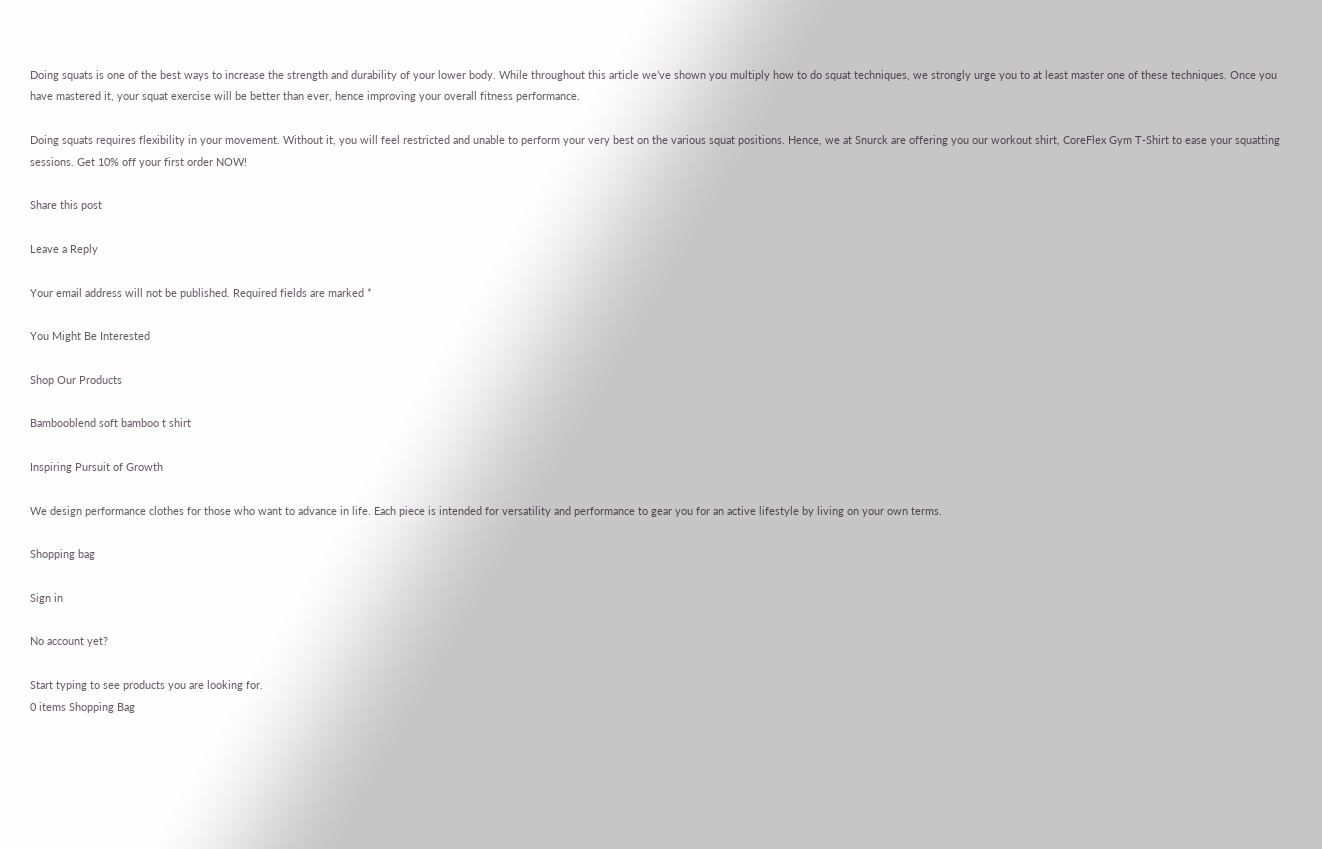Doing squats is one of the best ways to increase the strength and durability of your lower body. While throughout this article we’ve shown you multiply how to do squat techniques, we strongly urge you to at least master one of these techniques. Once you have mastered it, your squat exercise will be better than ever, hence improving your overall fitness performance.

Doing squats requires flexibility in your movement. Without it, you will feel restricted and unable to perform your very best on the various squat positions. Hence, we at Snurck are offering you our workout shirt, CoreFlex Gym T-Shirt to ease your squatting sessions. Get 10% off your first order NOW!

Share this post

Leave a Reply

Your email address will not be published. Required fields are marked *

You Might Be Interested

Shop Our Products

Bambooblend soft bamboo t shirt

Inspiring Pursuit of Growth

We design performance clothes for those who want to advance in life. Each piece is intended for versatility and performance to gear you for an active lifestyle by living on your own terms.

Shopping bag

Sign in

No account yet?

Start typing to see products you are looking for.
0 items Shopping Bag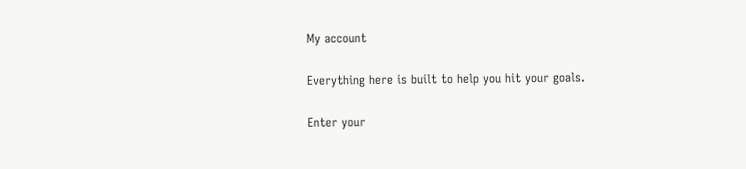My account

Everything here is built to help you hit your goals.

Enter your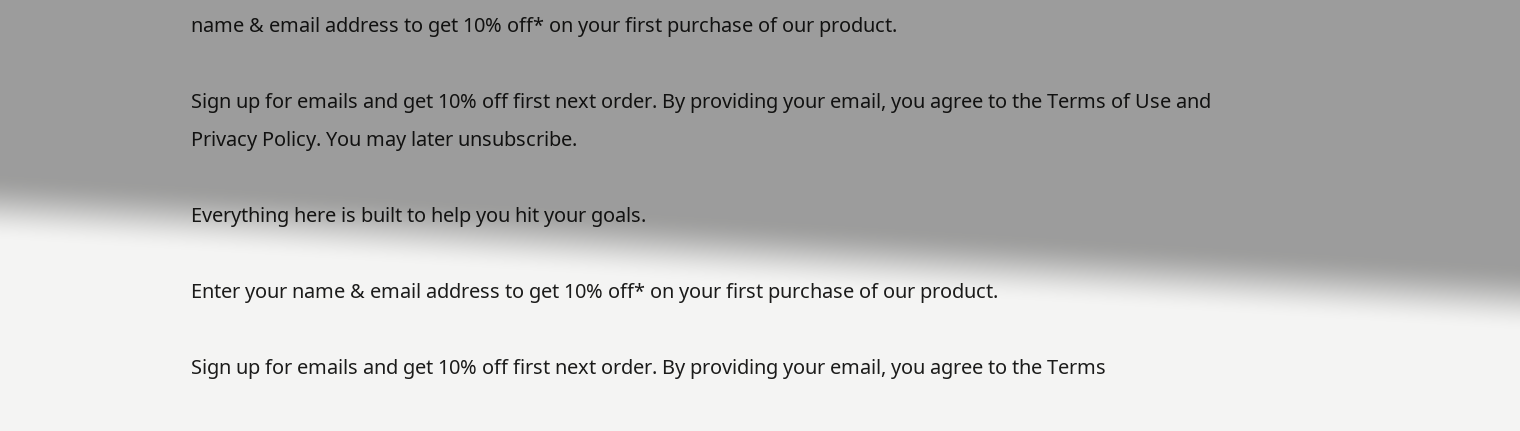name & email address to get 10% off* on your first purchase of our product.

Sign up for emails and get 10% off first next order. By providing your email, you agree to the Terms of Use and Privacy Policy. You may later unsubscribe.

Everything here is built to help you hit your goals.

Enter your name & email address to get 10% off* on your first purchase of our product.

Sign up for emails and get 10% off first next order. By providing your email, you agree to the Terms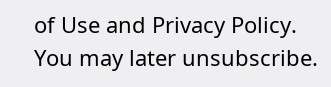of Use and Privacy Policy. You may later unsubscribe.